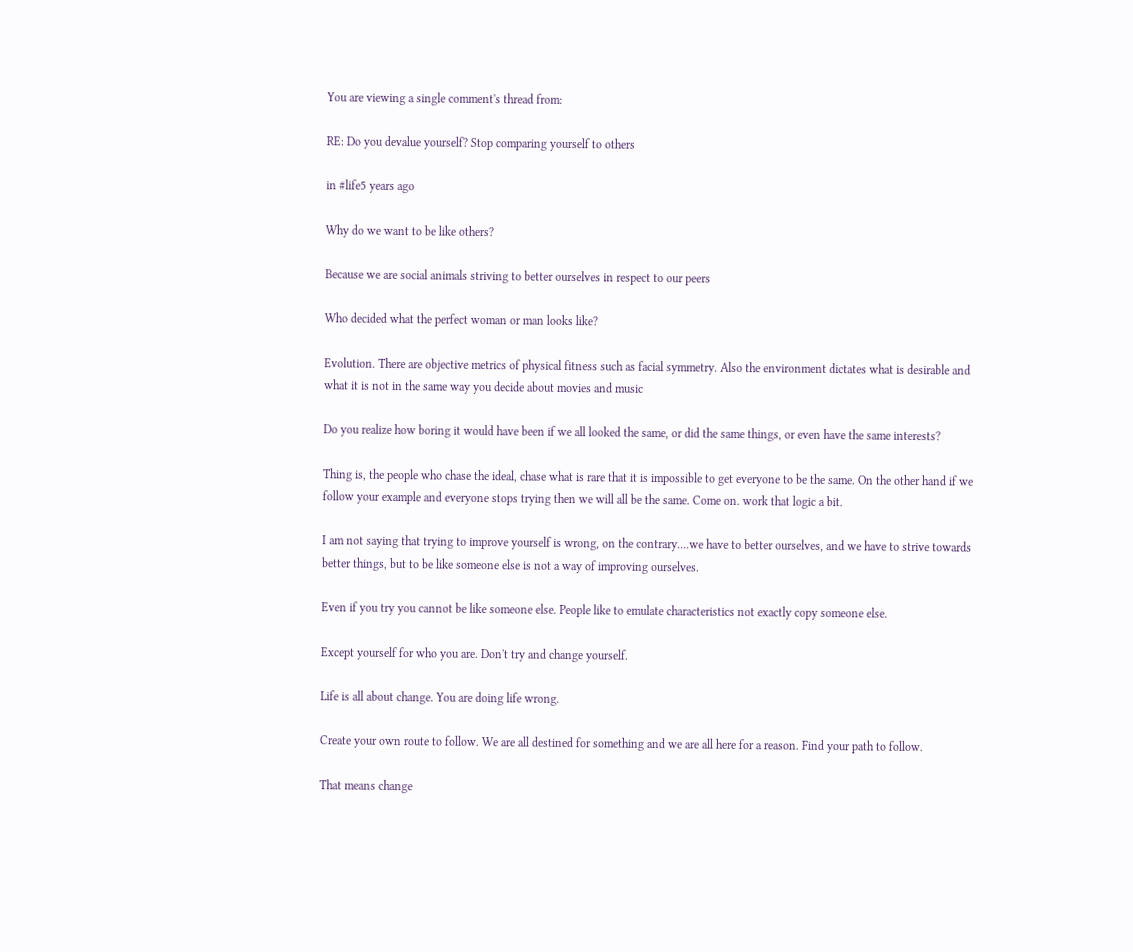You are viewing a single comment's thread from:

RE: Do you devalue yourself? Stop comparing yourself to others

in #life5 years ago

Why do we want to be like others?

Because we are social animals striving to better ourselves in respect to our peers

Who decided what the perfect woman or man looks like?

Evolution. There are objective metrics of physical fitness such as facial symmetry. Also the environment dictates what is desirable and what it is not in the same way you decide about movies and music

Do you realize how boring it would have been if we all looked the same, or did the same things, or even have the same interests?

Thing is, the people who chase the ideal, chase what is rare that it is impossible to get everyone to be the same. On the other hand if we follow your example and everyone stops trying then we will all be the same. Come on. work that logic a bit.

I am not saying that trying to improve yourself is wrong, on the contrary....we have to better ourselves, and we have to strive towards better things, but to be like someone else is not a way of improving ourselves.

Even if you try you cannot be like someone else. People like to emulate characteristics not exactly copy someone else.

Except yourself for who you are. Don't try and change yourself.

Life is all about change. You are doing life wrong.

Create your own route to follow. We are all destined for something and we are all here for a reason. Find your path to follow.

That means change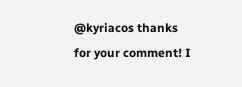@kyriacos thanks for your comment! I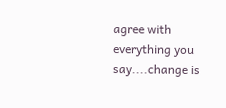agree with everything you say....change is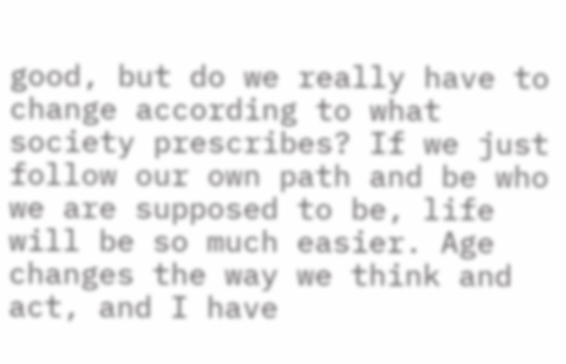good, but do we really have to change according to what society prescribes? If we just follow our own path and be who we are supposed to be, life will be so much easier. Age changes the way we think and act, and I have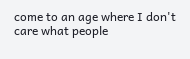come to an age where I don't care what people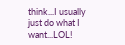think...I usually just do what I want...LOL!